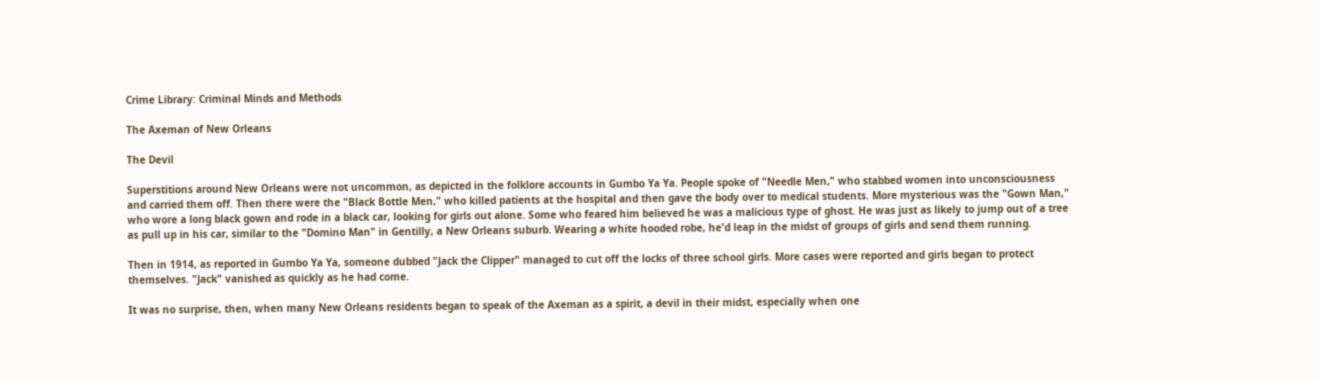Crime Library: Criminal Minds and Methods

The Axeman of New Orleans

The Devil

Superstitions around New Orleans were not uncommon, as depicted in the folklore accounts in Gumbo Ya Ya. People spoke of "Needle Men," who stabbed women into unconsciousness and carried them off. Then there were the "Black Bottle Men," who killed patients at the hospital and then gave the body over to medical students. More mysterious was the "Gown Man," who wore a long black gown and rode in a black car, looking for girls out alone. Some who feared him believed he was a malicious type of ghost. He was just as likely to jump out of a tree as pull up in his car, similar to the "Domino Man" in Gentilly, a New Orleans suburb. Wearing a white hooded robe, he'd leap in the midst of groups of girls and send them running.

Then in 1914, as reported in Gumbo Ya Ya, someone dubbed "Jack the Clipper" managed to cut off the locks of three school girls. More cases were reported and girls began to protect themselves. "Jack" vanished as quickly as he had come.

It was no surprise, then, when many New Orleans residents began to speak of the Axeman as a spirit, a devil in their midst, especially when one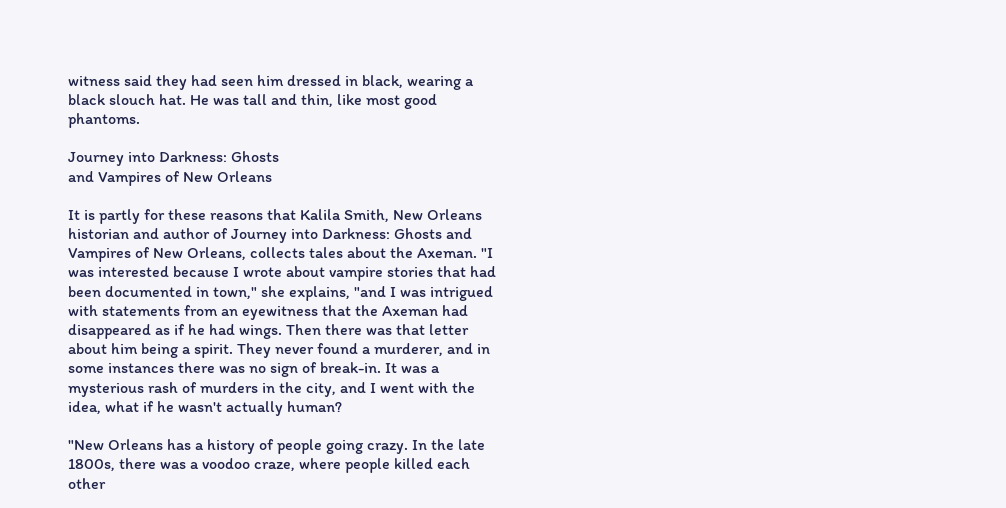witness said they had seen him dressed in black, wearing a black slouch hat. He was tall and thin, like most good phantoms.

Journey into Darkness: Ghosts
and Vampires of New Orleans

It is partly for these reasons that Kalila Smith, New Orleans historian and author of Journey into Darkness: Ghosts and Vampires of New Orleans, collects tales about the Axeman. "I was interested because I wrote about vampire stories that had been documented in town," she explains, "and I was intrigued with statements from an eyewitness that the Axeman had disappeared as if he had wings. Then there was that letter about him being a spirit. They never found a murderer, and in some instances there was no sign of break-in. It was a mysterious rash of murders in the city, and I went with the idea, what if he wasn't actually human?

"New Orleans has a history of people going crazy. In the late 1800s, there was a voodoo craze, where people killed each other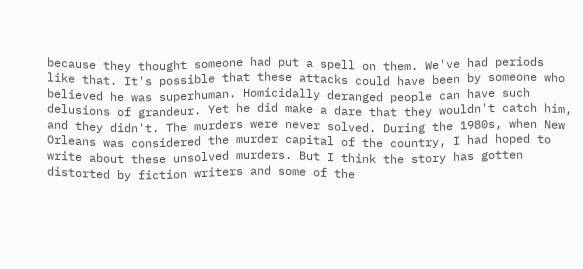because they thought someone had put a spell on them. We've had periods like that. It's possible that these attacks could have been by someone who believed he was superhuman. Homicidally deranged people can have such delusions of grandeur. Yet he did make a dare that they wouldn't catch him, and they didn't. The murders were never solved. During the 1980s, when New Orleans was considered the murder capital of the country, I had hoped to write about these unsolved murders. But I think the story has gotten distorted by fiction writers and some of the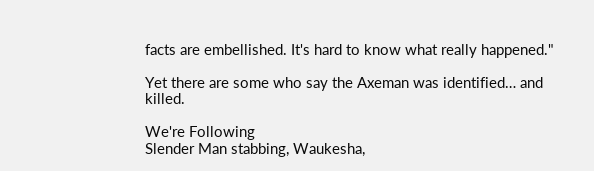facts are embellished. It's hard to know what really happened."

Yet there are some who say the Axeman was identified… and killed.

We're Following
Slender Man stabbing, Waukesha,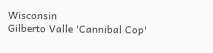Wisconsin
Gilberto Valle 'Cannibal Cop'